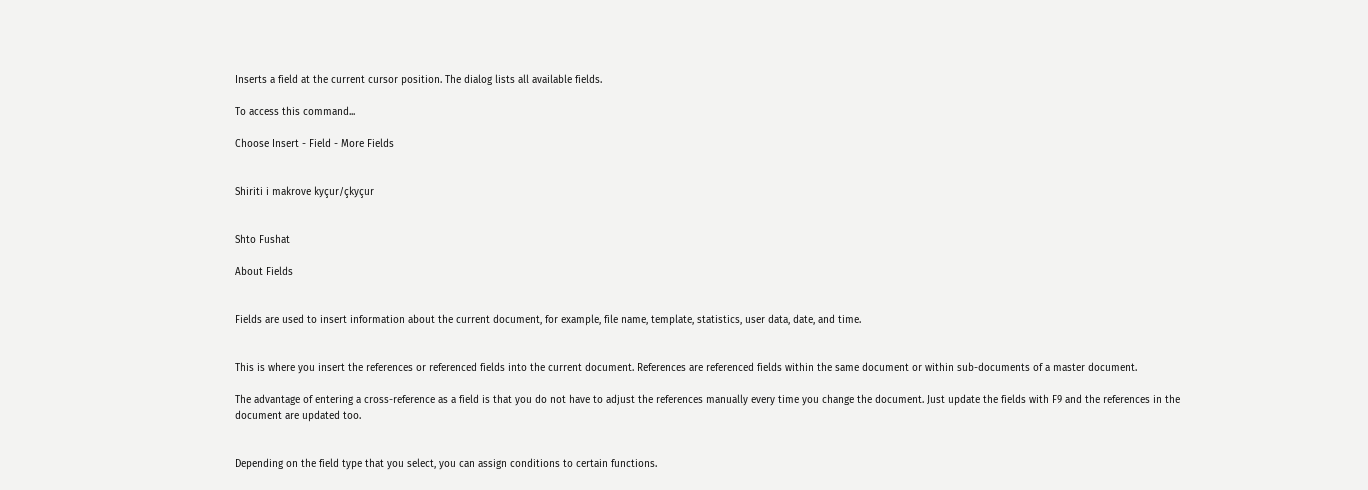Inserts a field at the current cursor position. The dialog lists all available fields.

To access this command...

Choose Insert - Field - More Fields


Shiriti i makrove kyçur/çkyçur


Shto Fushat

About Fields


Fields are used to insert information about the current document, for example, file name, template, statistics, user data, date, and time.


This is where you insert the references or referenced fields into the current document. References are referenced fields within the same document or within sub-documents of a master document.

The advantage of entering a cross-reference as a field is that you do not have to adjust the references manually every time you change the document. Just update the fields with F9 and the references in the document are updated too.


Depending on the field type that you select, you can assign conditions to certain functions.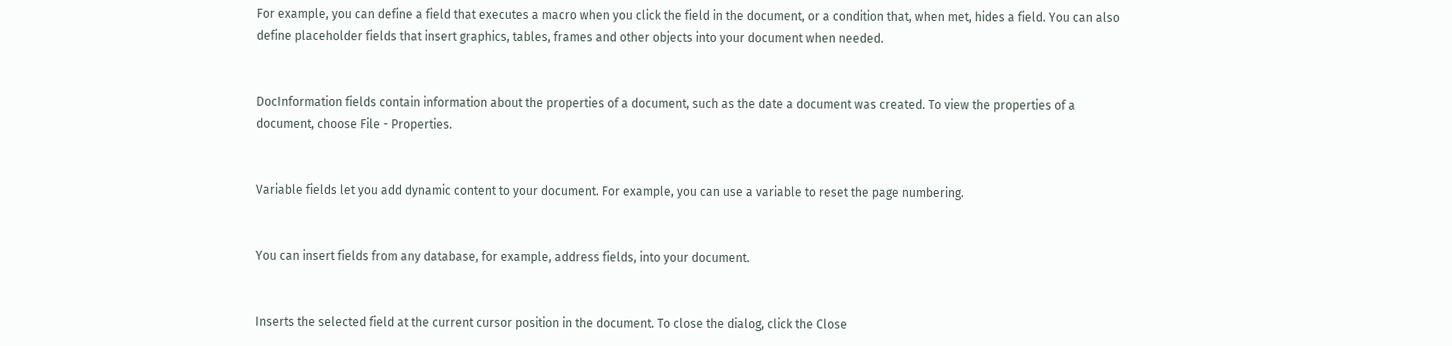For example, you can define a field that executes a macro when you click the field in the document, or a condition that, when met, hides a field. You can also define placeholder fields that insert graphics, tables, frames and other objects into your document when needed.


DocInformation fields contain information about the properties of a document, such as the date a document was created. To view the properties of a document, choose File - Properties.


Variable fields let you add dynamic content to your document. For example, you can use a variable to reset the page numbering.


You can insert fields from any database, for example, address fields, into your document.


Inserts the selected field at the current cursor position in the document. To close the dialog, click the Close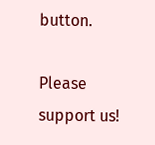button.

Please support us!